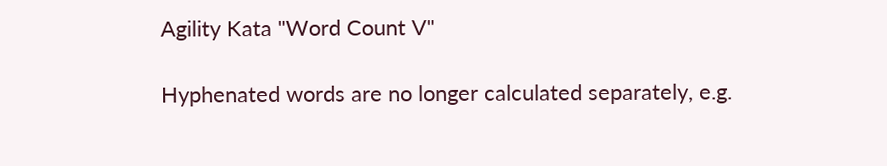Agility Kata "Word Count V"

Hyphenated words are no longer calculated separately, e.g.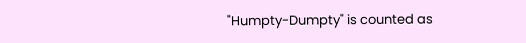"Humpty-Dumpty" is counted as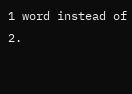1 word instead of 2.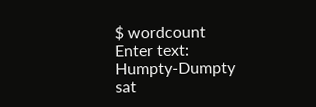$ wordcount
Enter text: Humpty-Dumpty sat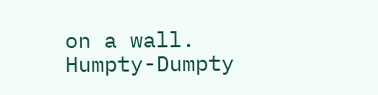on a wall. Humpty-Dumpty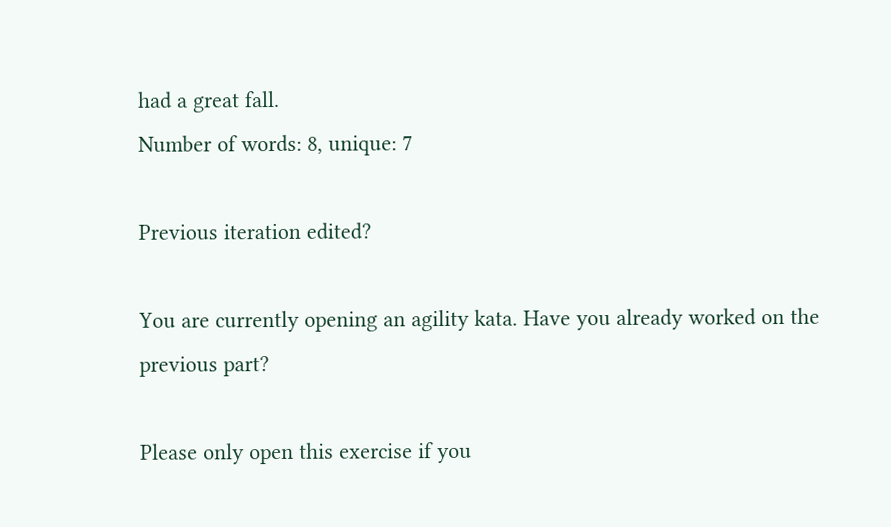had a great fall.
Number of words: 8, unique: 7

Previous iteration edited?

You are currently opening an agility kata. Have you already worked on the previous part?

Please only open this exercise if you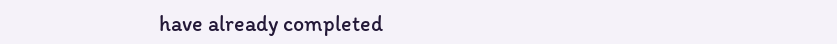have already completed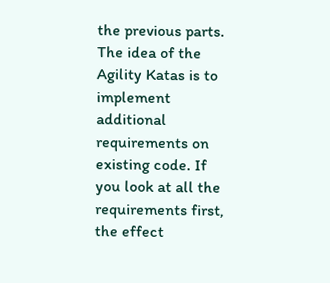the previous parts. The idea of the Agility Katas is to implement additional requirements on existing code. If you look at all the requirements first, the effect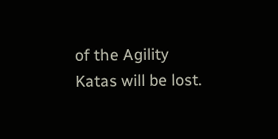of the Agility Katas will be lost.